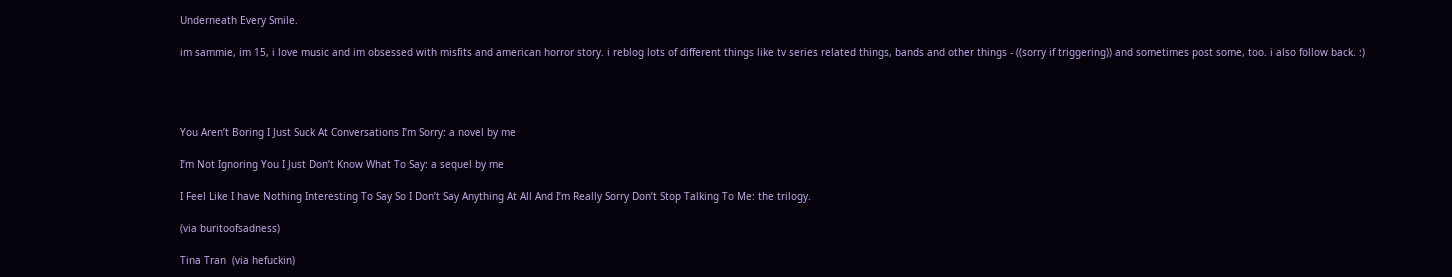Underneath Every Smile.

im sammie, im 15, i love music and im obsessed with misfits and american horror story. i reblog lots of different things like tv series related things, bands and other things - ((sorry if triggering)) and sometimes post some, too. i also follow back. :)




You Aren’t Boring I Just Suck At Conversations I’m Sorry: a novel by me

I’m Not Ignoring You I Just Don’t Know What To Say: a sequel by me

I Feel Like I have Nothing Interesting To Say So I Don’t Say Anything At All And I’m Really Sorry Don’t Stop Talking To Me: the trilogy.

(via buritoofsadness)

Tina Tran  (via hefuckin)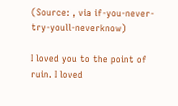(Source: , via if-you-never-try-youll-neverknow)

I loved you to the point of ruin. I loved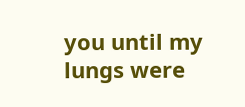you until my lungs were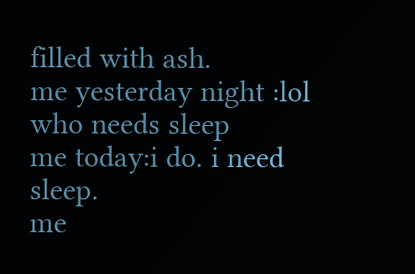filled with ash.
me yesterday night :lol who needs sleep
me today:i do. i need sleep.
me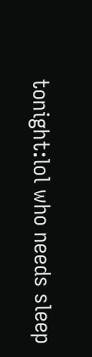tonight:lol who needs sleep